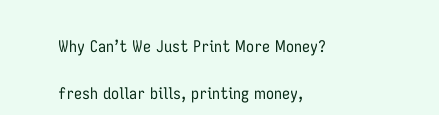Why Can’t We Just Print More Money?

fresh dollar bills, printing money,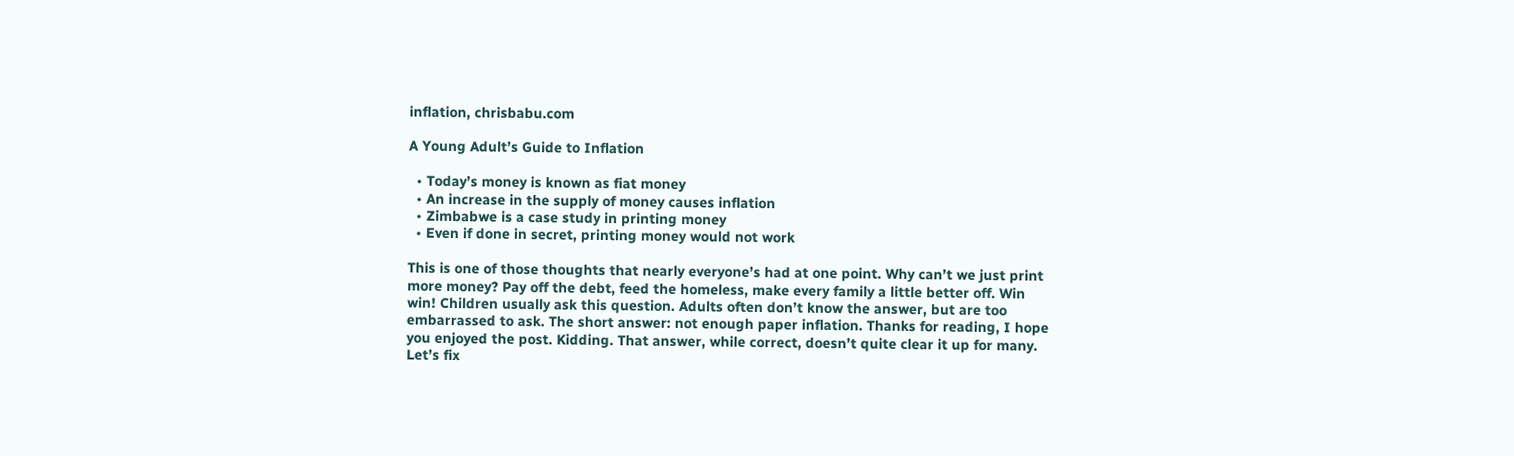inflation, chrisbabu.com

A Young Adult’s Guide to Inflation

  • Today’s money is known as fiat money
  • An increase in the supply of money causes inflation
  • Zimbabwe is a case study in printing money
  • Even if done in secret, printing money would not work

This is one of those thoughts that nearly everyone’s had at one point. Why can’t we just print more money? Pay off the debt, feed the homeless, make every family a little better off. Win win! Children usually ask this question. Adults often don’t know the answer, but are too embarrassed to ask. The short answer: not enough paper inflation. Thanks for reading, I hope you enjoyed the post. Kidding. That answer, while correct, doesn’t quite clear it up for many. Let’s fix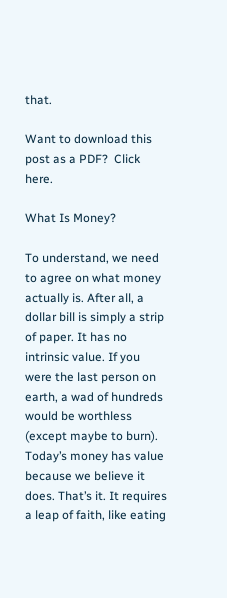that.

Want to download this post as a PDF?  Click here.

What Is Money?

To understand, we need to agree on what money actually is. After all, a dollar bill is simply a strip of paper. It has no intrinsic value. If you were the last person on earth, a wad of hundreds would be worthless (except maybe to burn). Today’s money has value because we believe it does. That’s it. It requires a leap of faith, like eating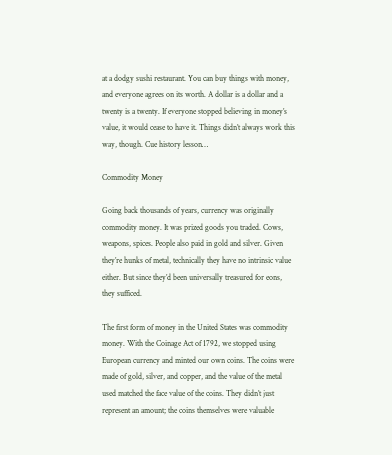at a dodgy sushi restaurant. You can buy things with money, and everyone agrees on its worth. A dollar is a dollar and a twenty is a twenty. If everyone stopped believing in money’s value, it would cease to have it. Things didn’t always work this way, though. Cue history lesson…

Commodity Money

Going back thousands of years, currency was originally commodity money. It was prized goods you traded. Cows, weapons, spices. People also paid in gold and silver. Given they’re hunks of metal, technically they have no intrinsic value either. But since they’d been universally treasured for eons, they sufficed.

The first form of money in the United States was commodity money. With the Coinage Act of 1792, we stopped using European currency and minted our own coins. The coins were made of gold, silver, and copper, and the value of the metal used matched the face value of the coins. They didn’t just represent an amount; the coins themselves were valuable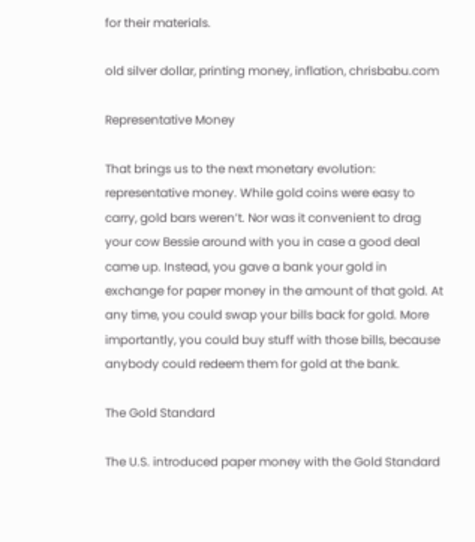for their materials.

old silver dollar, printing money, inflation, chrisbabu.com

Representative Money

That brings us to the next monetary evolution: representative money. While gold coins were easy to carry, gold bars weren’t. Nor was it convenient to drag your cow Bessie around with you in case a good deal came up. Instead, you gave a bank your gold in exchange for paper money in the amount of that gold. At any time, you could swap your bills back for gold. More importantly, you could buy stuff with those bills, because anybody could redeem them for gold at the bank.

The Gold Standard

The U.S. introduced paper money with the Gold Standard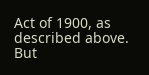Act of 1900, as described above. But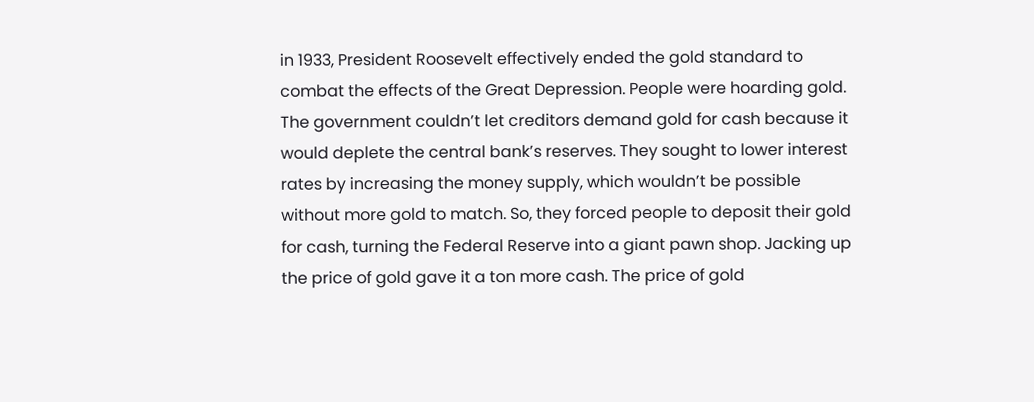in 1933, President Roosevelt effectively ended the gold standard to combat the effects of the Great Depression. People were hoarding gold. The government couldn’t let creditors demand gold for cash because it would deplete the central bank’s reserves. They sought to lower interest rates by increasing the money supply, which wouldn’t be possible without more gold to match. So, they forced people to deposit their gold for cash, turning the Federal Reserve into a giant pawn shop. Jacking up the price of gold gave it a ton more cash. The price of gold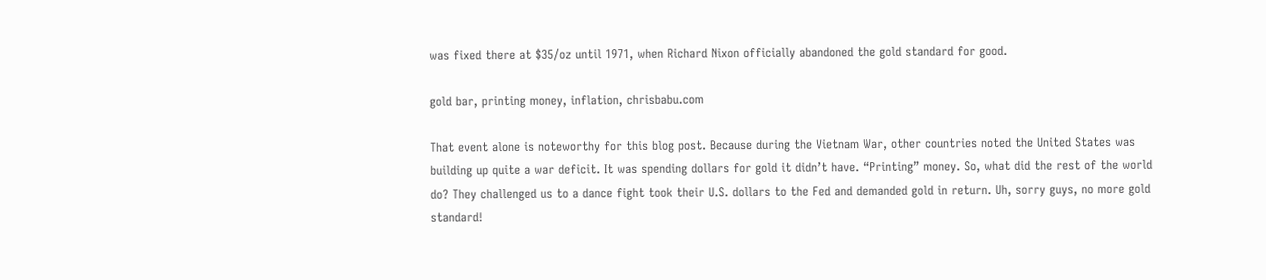was fixed there at $35/oz until 1971, when Richard Nixon officially abandoned the gold standard for good.

gold bar, printing money, inflation, chrisbabu.com

That event alone is noteworthy for this blog post. Because during the Vietnam War, other countries noted the United States was building up quite a war deficit. It was spending dollars for gold it didn’t have. “Printing” money. So, what did the rest of the world do? They challenged us to a dance fight took their U.S. dollars to the Fed and demanded gold in return. Uh, sorry guys, no more gold standard!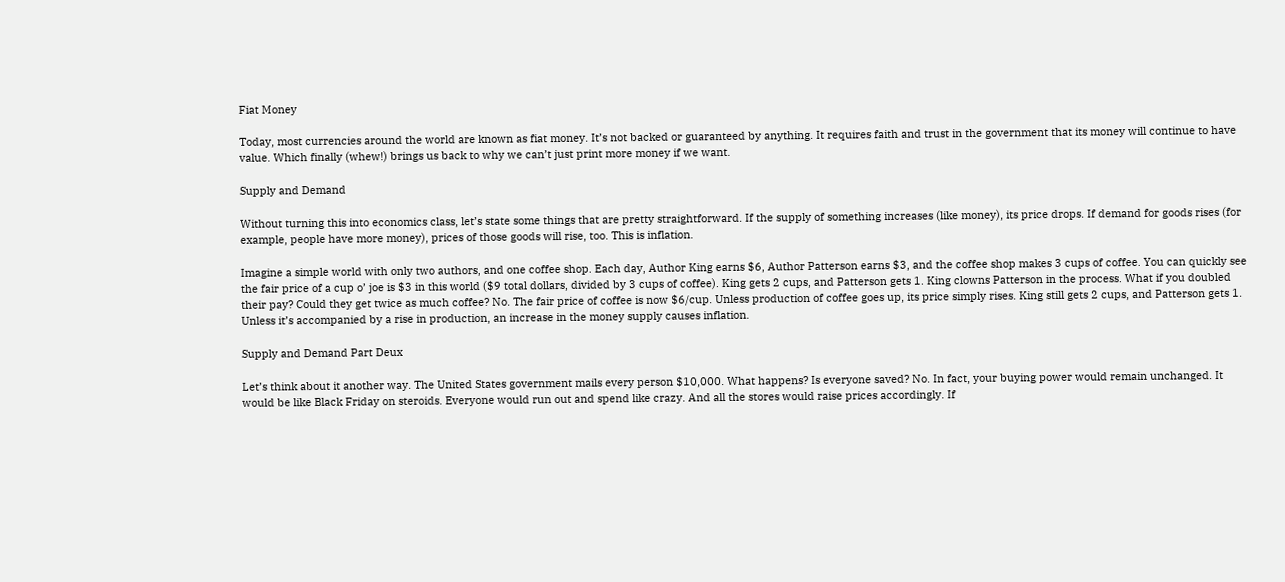Fiat Money

Today, most currencies around the world are known as fiat money. It’s not backed or guaranteed by anything. It requires faith and trust in the government that its money will continue to have value. Which finally (whew!) brings us back to why we can’t just print more money if we want.

Supply and Demand

Without turning this into economics class, let’s state some things that are pretty straightforward. If the supply of something increases (like money), its price drops. If demand for goods rises (for example, people have more money), prices of those goods will rise, too. This is inflation.

Imagine a simple world with only two authors, and one coffee shop. Each day, Author King earns $6, Author Patterson earns $3, and the coffee shop makes 3 cups of coffee. You can quickly see the fair price of a cup o’ joe is $3 in this world ($9 total dollars, divided by 3 cups of coffee). King gets 2 cups, and Patterson gets 1. King clowns Patterson in the process. What if you doubled their pay? Could they get twice as much coffee? No. The fair price of coffee is now $6/cup. Unless production of coffee goes up, its price simply rises. King still gets 2 cups, and Patterson gets 1. Unless it’s accompanied by a rise in production, an increase in the money supply causes inflation.

Supply and Demand Part Deux

Let’s think about it another way. The United States government mails every person $10,000. What happens? Is everyone saved? No. In fact, your buying power would remain unchanged. It would be like Black Friday on steroids. Everyone would run out and spend like crazy. And all the stores would raise prices accordingly. If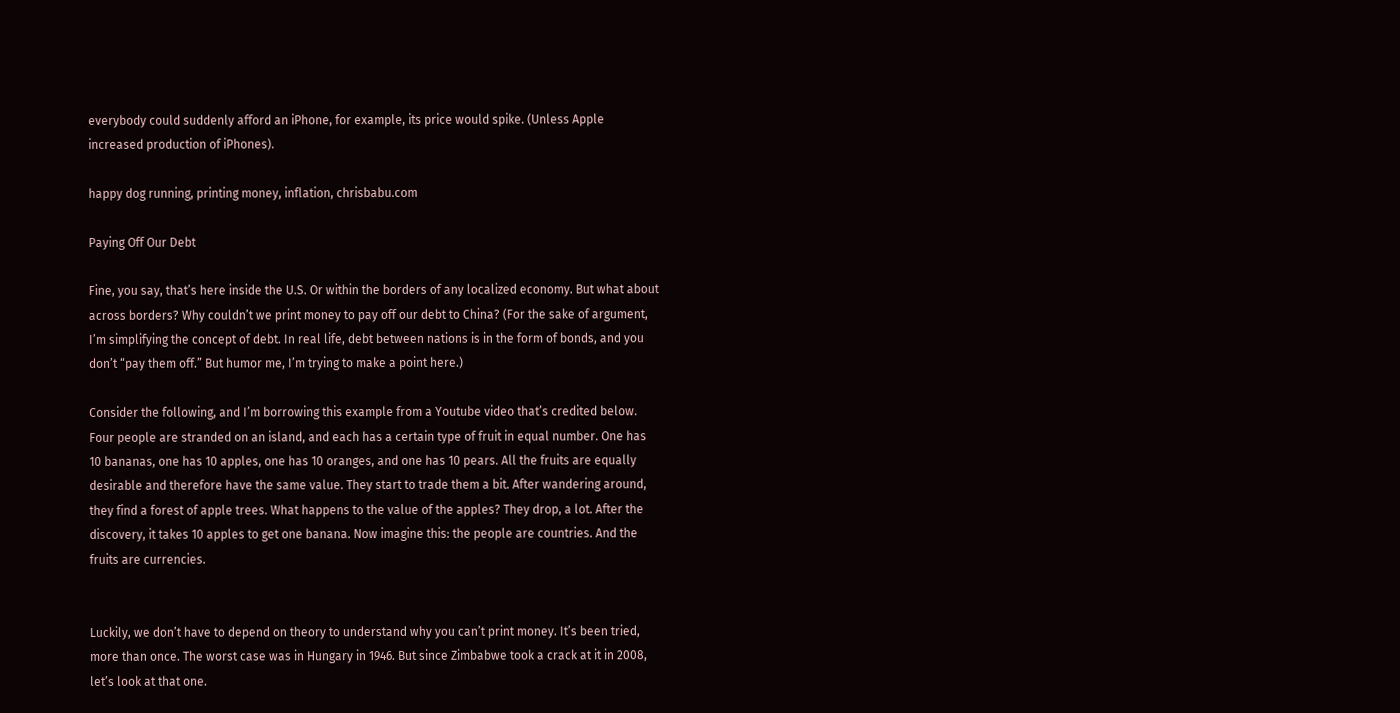everybody could suddenly afford an iPhone, for example, its price would spike. (Unless Apple increased production of iPhones).

happy dog running, printing money, inflation, chrisbabu.com

Paying Off Our Debt

Fine, you say, that’s here inside the U.S. Or within the borders of any localized economy. But what about across borders? Why couldn’t we print money to pay off our debt to China? (For the sake of argument, I’m simplifying the concept of debt. In real life, debt between nations is in the form of bonds, and you don’t “pay them off.” But humor me, I’m trying to make a point here.)

Consider the following, and I’m borrowing this example from a Youtube video that’s credited below. Four people are stranded on an island, and each has a certain type of fruit in equal number. One has 10 bananas, one has 10 apples, one has 10 oranges, and one has 10 pears. All the fruits are equally desirable and therefore have the same value. They start to trade them a bit. After wandering around, they find a forest of apple trees. What happens to the value of the apples? They drop, a lot. After the discovery, it takes 10 apples to get one banana. Now imagine this: the people are countries. And the fruits are currencies.


Luckily, we don’t have to depend on theory to understand why you can’t print money. It’s been tried, more than once. The worst case was in Hungary in 1946. But since Zimbabwe took a crack at it in 2008, let’s look at that one.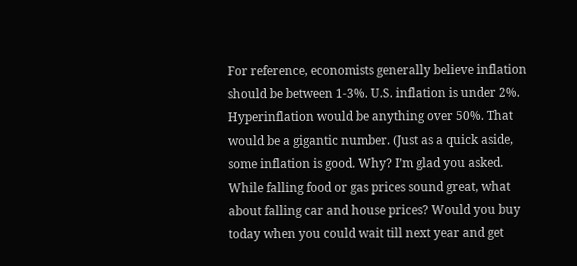For reference, economists generally believe inflation should be between 1-3%. U.S. inflation is under 2%. Hyperinflation would be anything over 50%. That would be a gigantic number. (Just as a quick aside, some inflation is good. Why? I’m glad you asked. While falling food or gas prices sound great, what about falling car and house prices? Would you buy today when you could wait till next year and get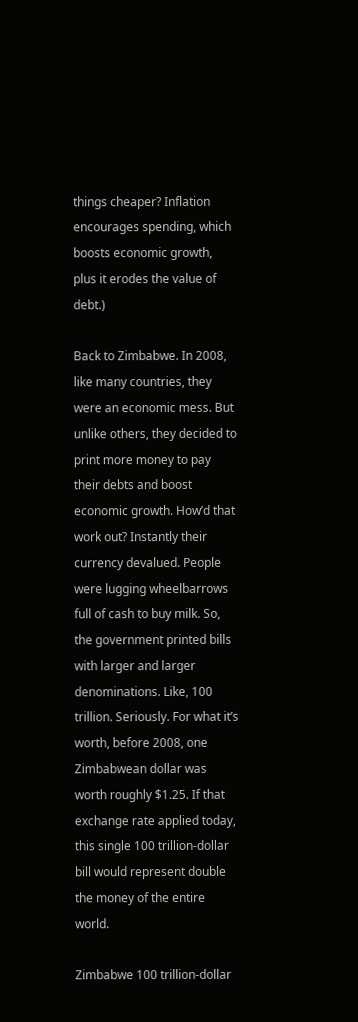things cheaper? Inflation encourages spending, which boosts economic growth, plus it erodes the value of debt.)

Back to Zimbabwe. In 2008, like many countries, they were an economic mess. But unlike others, they decided to print more money to pay their debts and boost economic growth. How’d that work out? Instantly their currency devalued. People were lugging wheelbarrows full of cash to buy milk. So, the government printed bills with larger and larger denominations. Like, 100 trillion. Seriously. For what it’s worth, before 2008, one Zimbabwean dollar was worth roughly $1.25. If that exchange rate applied today, this single 100 trillion-dollar bill would represent double the money of the entire world.

Zimbabwe 100 trillion-dollar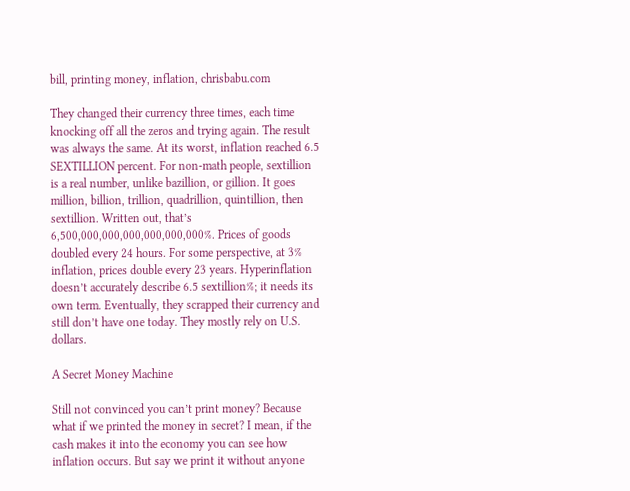bill, printing money, inflation, chrisbabu.com

They changed their currency three times, each time knocking off all the zeros and trying again. The result was always the same. At its worst, inflation reached 6.5 SEXTILLION percent. For non-math people, sextillion is a real number, unlike bazillion, or gillion. It goes million, billion, trillion, quadrillion, quintillion, then sextillion. Written out, that’s 6,500,000,000,000,000,000,000%. Prices of goods doubled every 24 hours. For some perspective, at 3% inflation, prices double every 23 years. Hyperinflation doesn’t accurately describe 6.5 sextillion%; it needs its own term. Eventually, they scrapped their currency and still don’t have one today. They mostly rely on U.S. dollars.

A Secret Money Machine

Still not convinced you can’t print money? Because what if we printed the money in secret? I mean, if the cash makes it into the economy you can see how inflation occurs. But say we print it without anyone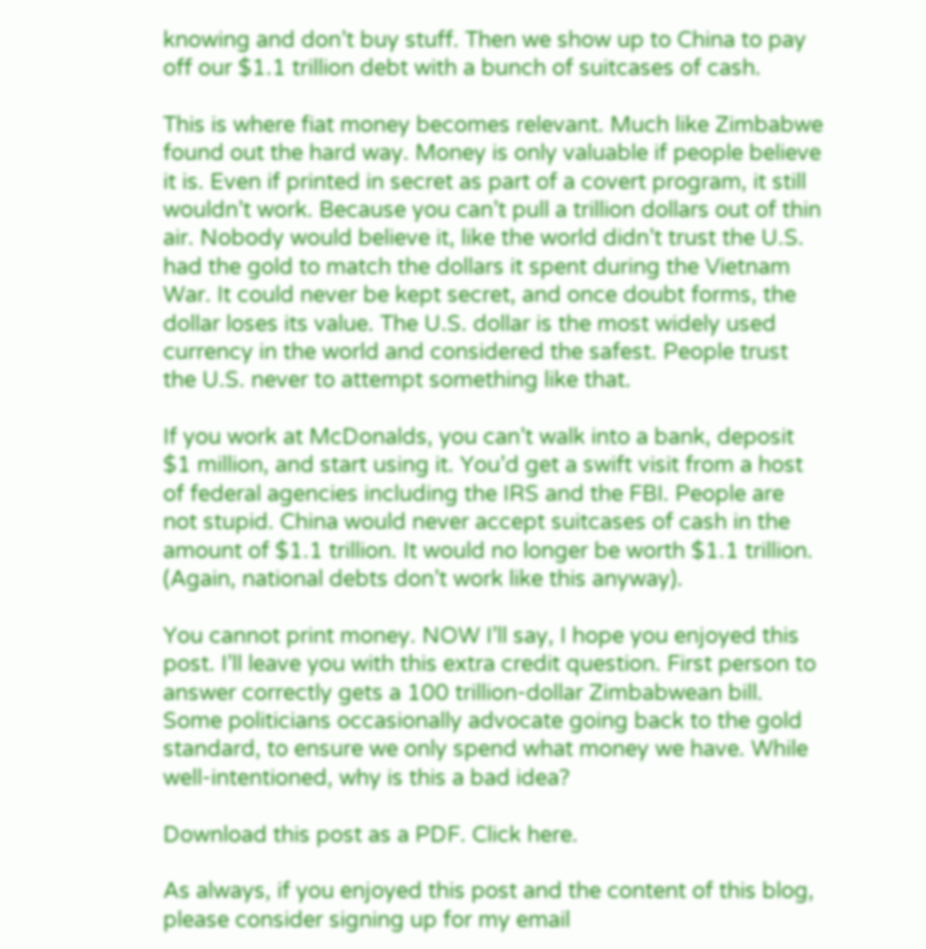knowing and don’t buy stuff. Then we show up to China to pay off our $1.1 trillion debt with a bunch of suitcases of cash.

This is where fiat money becomes relevant. Much like Zimbabwe found out the hard way. Money is only valuable if people believe it is. Even if printed in secret as part of a covert program, it still wouldn’t work. Because you can’t pull a trillion dollars out of thin air. Nobody would believe it, like the world didn’t trust the U.S. had the gold to match the dollars it spent during the Vietnam War. It could never be kept secret, and once doubt forms, the dollar loses its value. The U.S. dollar is the most widely used currency in the world and considered the safest. People trust the U.S. never to attempt something like that.

If you work at McDonalds, you can’t walk into a bank, deposit $1 million, and start using it. You’d get a swift visit from a host of federal agencies including the IRS and the FBI. People are not stupid. China would never accept suitcases of cash in the amount of $1.1 trillion. It would no longer be worth $1.1 trillion. (Again, national debts don’t work like this anyway).

You cannot print money. NOW I’ll say, I hope you enjoyed this post. I’ll leave you with this extra credit question. First person to answer correctly gets a 100 trillion-dollar Zimbabwean bill. Some politicians occasionally advocate going back to the gold standard, to ensure we only spend what money we have. While well-intentioned, why is this a bad idea?

Download this post as a PDF. Click here.

As always, if you enjoyed this post and the content of this blog, please consider signing up for my email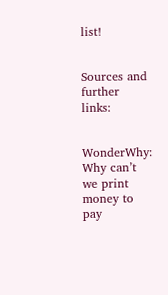list!


Sources and further links:


WonderWhy: Why can’t we print money to pay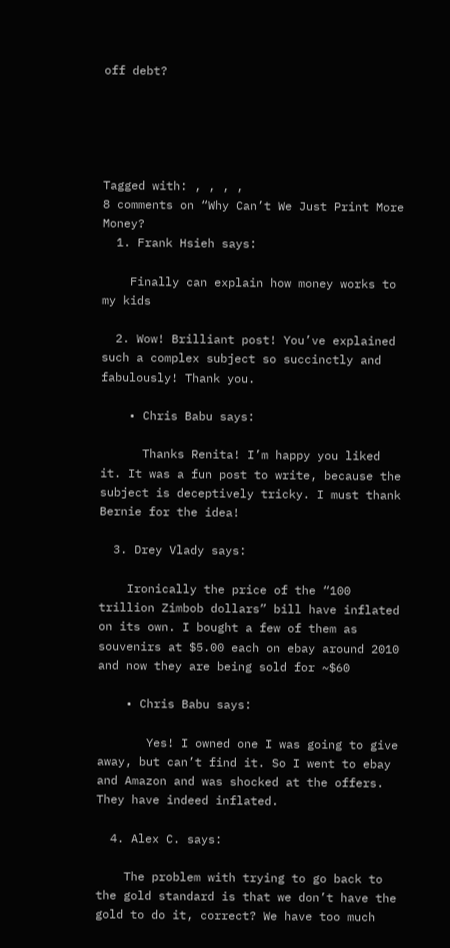off debt?





Tagged with: , , , ,
8 comments on “Why Can’t We Just Print More Money?
  1. Frank Hsieh says:

    Finally can explain how money works to my kids

  2. Wow! Brilliant post! You’ve explained such a complex subject so succinctly and fabulously! Thank you.

    • Chris Babu says:

      Thanks Renita! I’m happy you liked it. It was a fun post to write, because the subject is deceptively tricky. I must thank Bernie for the idea!

  3. Drey Vlady says:

    Ironically the price of the “100 trillion Zimbob dollars” bill have inflated on its own. I bought a few of them as souvenirs at $5.00 each on ebay around 2010 and now they are being sold for ~$60

    • Chris Babu says:

       Yes! I owned one I was going to give away, but can’t find it. So I went to ebay and Amazon and was shocked at the offers. They have indeed inflated.

  4. Alex C. says:

    The problem with trying to go back to the gold standard is that we don’t have the gold to do it, correct? We have too much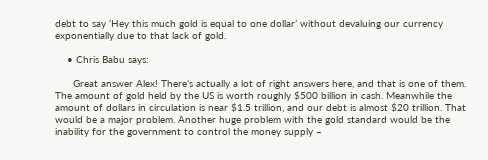debt to say ‘Hey this much gold is equal to one dollar’ without devaluing our currency exponentially due to that lack of gold.

    • Chris Babu says:

      Great answer Alex! There’s actually a lot of right answers here, and that is one of them. The amount of gold held by the US is worth roughly $500 billion in cash. Meanwhile the amount of dollars in circulation is near $1.5 trillion, and our debt is almost $20 trillion. That would be a major problem. Another huge problem with the gold standard would be the inability for the government to control the money supply –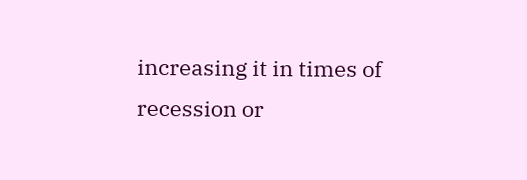increasing it in times of recession or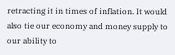retracting it in times of inflation. It would also tie our economy and money supply to our ability to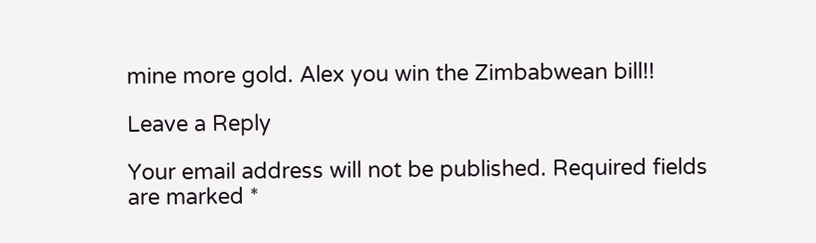mine more gold. Alex you win the Zimbabwean bill!!

Leave a Reply

Your email address will not be published. Required fields are marked *